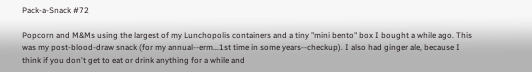Pack-a-Snack #72

Popcorn and M&Ms using the largest of my Lunchopolis containers and a tiny "mini bento" box I bought a while ago. This was my post-blood-draw snack (for my annual--erm...1st time in some years--checkup). I also had ginger ale, because I think if you don't get to eat or drink anything for a while and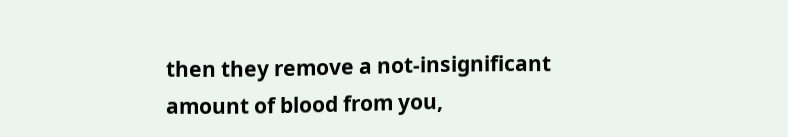then they remove a not-insignificant amount of blood from you,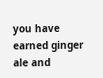you have earned ginger ale and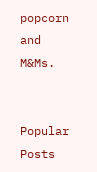popcorn and M&Ms.


Popular Posts